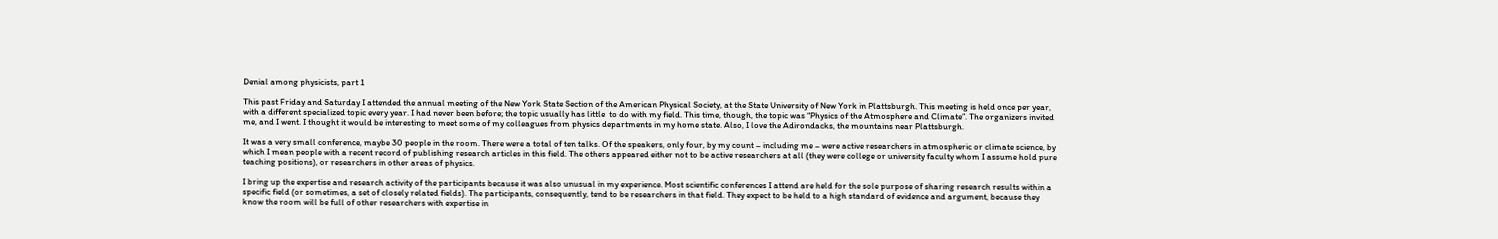Denial among physicists, part 1

This past Friday and Saturday I attended the annual meeting of the New York State Section of the American Physical Society, at the State University of New York in Plattsburgh. This meeting is held once per year, with a different specialized topic every year. I had never been before; the topic usually has little  to do with my field. This time, though, the topic was “Physics of the Atmosphere and Climate”. The organizers invited me, and I went. I thought it would be interesting to meet some of my colleagues from physics departments in my home state. Also, I love the Adirondacks, the mountains near Plattsburgh.

It was a very small conference, maybe 30 people in the room. There were a total of ten talks. Of the speakers, only four, by my count – including me – were active researchers in atmospheric or climate science, by which I mean people with a recent record of publishing research articles in this field. The others appeared either not to be active researchers at all (they were college or university faculty whom I assume hold pure teaching positions), or researchers in other areas of physics.

I bring up the expertise and research activity of the participants because it was also unusual in my experience. Most scientific conferences I attend are held for the sole purpose of sharing research results within a specific field (or sometimes, a set of closely related fields). The participants, consequently, tend to be researchers in that field. They expect to be held to a high standard of evidence and argument, because they know the room will be full of other researchers with expertise in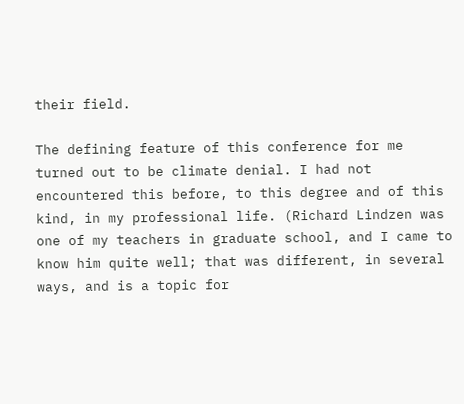their field.

The defining feature of this conference for me turned out to be climate denial. I had not encountered this before, to this degree and of this kind, in my professional life. (Richard Lindzen was one of my teachers in graduate school, and I came to know him quite well; that was different, in several ways, and is a topic for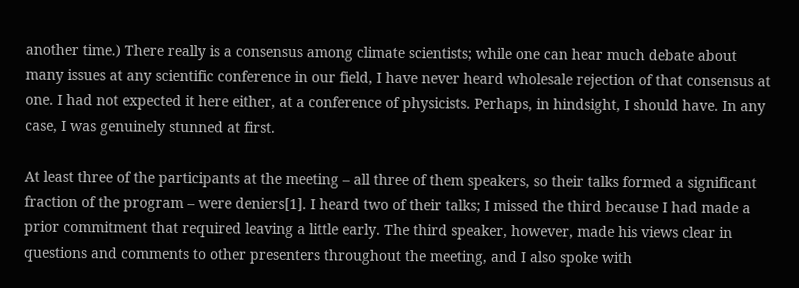another time.) There really is a consensus among climate scientists; while one can hear much debate about many issues at any scientific conference in our field, I have never heard wholesale rejection of that consensus at one. I had not expected it here either, at a conference of physicists. Perhaps, in hindsight, I should have. In any case, I was genuinely stunned at first.

At least three of the participants at the meeting – all three of them speakers, so their talks formed a significant fraction of the program – were deniers[1]. I heard two of their talks; I missed the third because I had made a prior commitment that required leaving a little early. The third speaker, however, made his views clear in questions and comments to other presenters throughout the meeting, and I also spoke with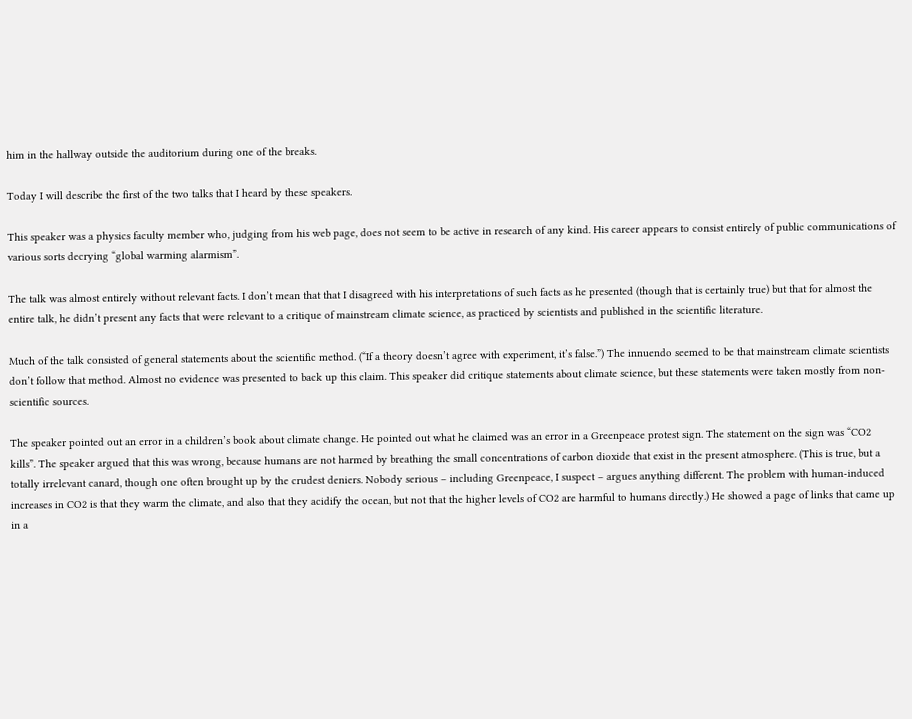him in the hallway outside the auditorium during one of the breaks.

Today I will describe the first of the two talks that I heard by these speakers.

This speaker was a physics faculty member who, judging from his web page, does not seem to be active in research of any kind. His career appears to consist entirely of public communications of various sorts decrying “global warming alarmism”.

The talk was almost entirely without relevant facts. I don’t mean that that I disagreed with his interpretations of such facts as he presented (though that is certainly true) but that for almost the entire talk, he didn’t present any facts that were relevant to a critique of mainstream climate science, as practiced by scientists and published in the scientific literature.

Much of the talk consisted of general statements about the scientific method. (“If a theory doesn’t agree with experiment, it’s false.”) The innuendo seemed to be that mainstream climate scientists don’t follow that method. Almost no evidence was presented to back up this claim. This speaker did critique statements about climate science, but these statements were taken mostly from non-scientific sources.

The speaker pointed out an error in a children’s book about climate change. He pointed out what he claimed was an error in a Greenpeace protest sign. The statement on the sign was “CO2 kills”. The speaker argued that this was wrong, because humans are not harmed by breathing the small concentrations of carbon dioxide that exist in the present atmosphere. (This is true, but a totally irrelevant canard, though one often brought up by the crudest deniers. Nobody serious – including Greenpeace, I suspect – argues anything different. The problem with human-induced increases in CO2 is that they warm the climate, and also that they acidify the ocean, but not that the higher levels of CO2 are harmful to humans directly.) He showed a page of links that came up in a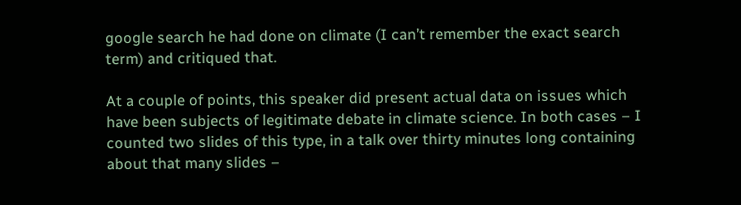google search he had done on climate (I can’t remember the exact search term) and critiqued that.

At a couple of points, this speaker did present actual data on issues which have been subjects of legitimate debate in climate science. In both cases – I counted two slides of this type, in a talk over thirty minutes long containing about that many slides –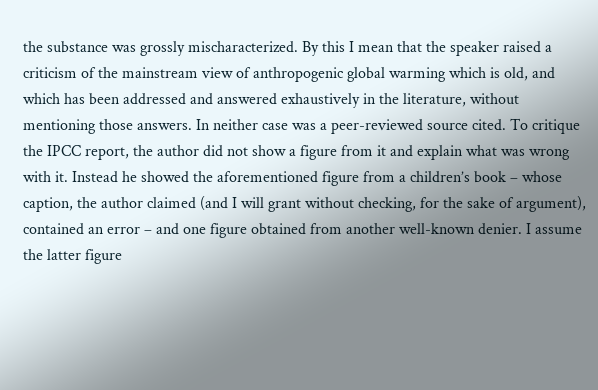the substance was grossly mischaracterized. By this I mean that the speaker raised a criticism of the mainstream view of anthropogenic global warming which is old, and which has been addressed and answered exhaustively in the literature, without mentioning those answers. In neither case was a peer-reviewed source cited. To critique the IPCC report, the author did not show a figure from it and explain what was wrong with it. Instead he showed the aforementioned figure from a children’s book – whose caption, the author claimed (and I will grant without checking, for the sake of argument), contained an error – and one figure obtained from another well-known denier. I assume the latter figure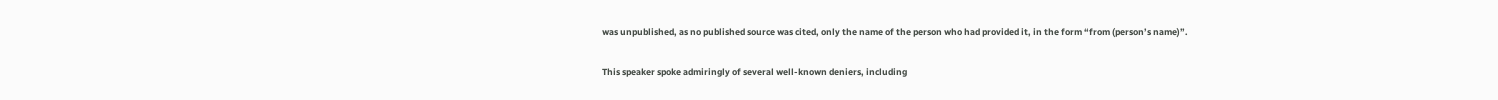was unpublished, as no published source was cited, only the name of the person who had provided it, in the form “from (person’s name)”.

This speaker spoke admiringly of several well-known deniers, including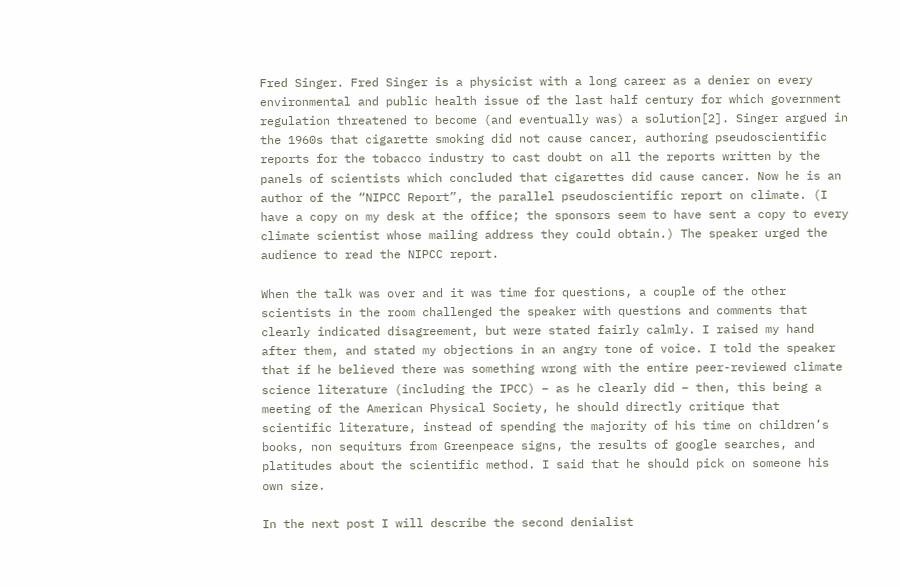Fred Singer. Fred Singer is a physicist with a long career as a denier on every environmental and public health issue of the last half century for which government regulation threatened to become (and eventually was) a solution[2]. Singer argued in the 1960s that cigarette smoking did not cause cancer, authoring pseudoscientific reports for the tobacco industry to cast doubt on all the reports written by the panels of scientists which concluded that cigarettes did cause cancer. Now he is an author of the “NIPCC Report”, the parallel pseudoscientific report on climate. (I have a copy on my desk at the office; the sponsors seem to have sent a copy to every climate scientist whose mailing address they could obtain.) The speaker urged the audience to read the NIPCC report.

When the talk was over and it was time for questions, a couple of the other scientists in the room challenged the speaker with questions and comments that clearly indicated disagreement, but were stated fairly calmly. I raised my hand after them, and stated my objections in an angry tone of voice. I told the speaker that if he believed there was something wrong with the entire peer-reviewed climate science literature (including the IPCC) – as he clearly did – then, this being a meeting of the American Physical Society, he should directly critique that scientific literature, instead of spending the majority of his time on children’s books, non sequiturs from Greenpeace signs, the results of google searches, and platitudes about the scientific method. I said that he should pick on someone his own size.

In the next post I will describe the second denialist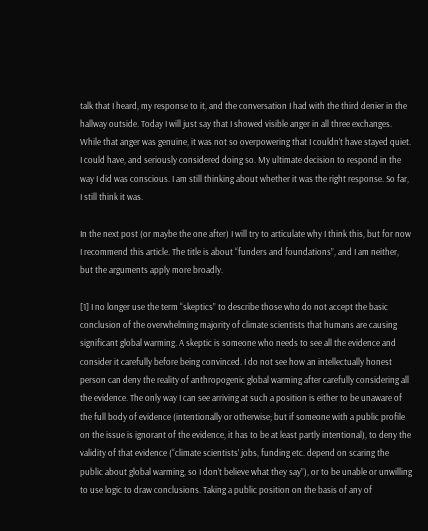talk that I heard, my response to it, and the conversation I had with the third denier in the hallway outside. Today I will just say that I showed visible anger in all three exchanges. While that anger was genuine, it was not so overpowering that I couldn’t have stayed quiet. I could have, and seriously considered doing so. My ultimate decision to respond in the way I did was conscious. I am still thinking about whether it was the right response. So far, I still think it was.

In the next post (or maybe the one after) I will try to articulate why I think this, but for now I recommend this article. The title is about “funders and foundations”, and I am neither, but the arguments apply more broadly.

[1] I no longer use the term “skeptics” to describe those who do not accept the basic conclusion of the overwhelming majority of climate scientists that humans are causing significant global warming. A skeptic is someone who needs to see all the evidence and consider it carefully before being convinced. I do not see how an intellectually honest person can deny the reality of anthropogenic global warming after carefully considering all the evidence. The only way I can see arriving at such a position is either to be unaware of the full body of evidence (intentionally or otherwise; but if someone with a public profile on the issue is ignorant of the evidence, it has to be at least partly intentional), to deny the validity of that evidence (“climate scientists’ jobs, funding etc. depend on scaring the public about global warming, so I don’t believe what they say”), or to be unable or unwilling to use logic to draw conclusions. Taking a public position on the basis of any of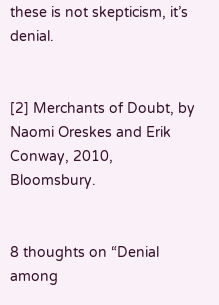these is not skepticism, it’s denial.


[2] Merchants of Doubt, by Naomi Oreskes and Erik Conway, 2010, Bloomsbury.


8 thoughts on “Denial among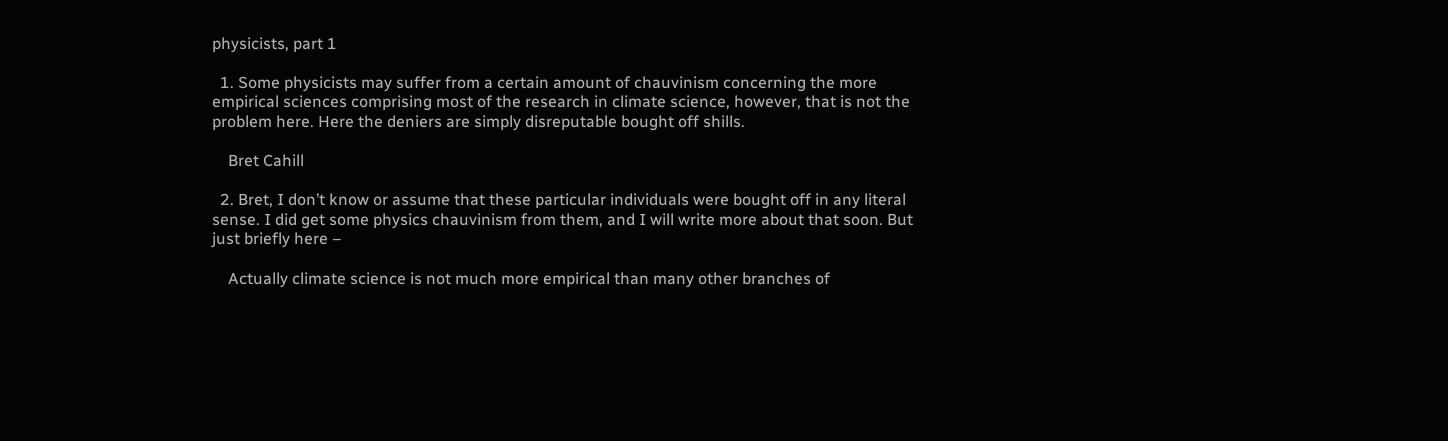physicists, part 1

  1. Some physicists may suffer from a certain amount of chauvinism concerning the more empirical sciences comprising most of the research in climate science, however, that is not the problem here. Here the deniers are simply disreputable bought off shills.

    Bret Cahill

  2. Bret, I don’t know or assume that these particular individuals were bought off in any literal sense. I did get some physics chauvinism from them, and I will write more about that soon. But just briefly here –

    Actually climate science is not much more empirical than many other branches of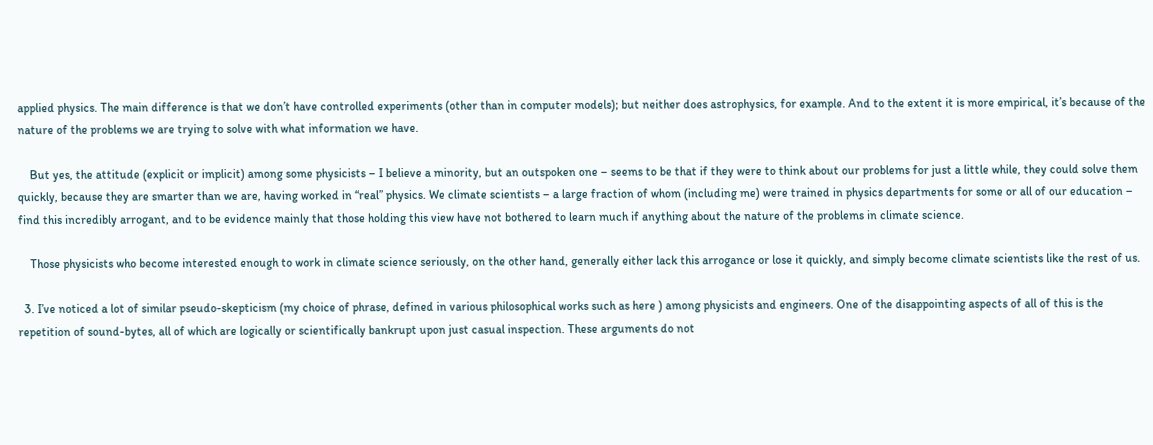applied physics. The main difference is that we don’t have controlled experiments (other than in computer models); but neither does astrophysics, for example. And to the extent it is more empirical, it’s because of the nature of the problems we are trying to solve with what information we have.

    But yes, the attitude (explicit or implicit) among some physicists – I believe a minority, but an outspoken one – seems to be that if they were to think about our problems for just a little while, they could solve them quickly, because they are smarter than we are, having worked in “real” physics. We climate scientists – a large fraction of whom (including me) were trained in physics departments for some or all of our education – find this incredibly arrogant, and to be evidence mainly that those holding this view have not bothered to learn much if anything about the nature of the problems in climate science.

    Those physicists who become interested enough to work in climate science seriously, on the other hand, generally either lack this arrogance or lose it quickly, and simply become climate scientists like the rest of us.

  3. I’ve noticed a lot of similar pseudo-skepticism (my choice of phrase, defined in various philosophical works such as here ) among physicists and engineers. One of the disappointing aspects of all of this is the repetition of sound-bytes, all of which are logically or scientifically bankrupt upon just casual inspection. These arguments do not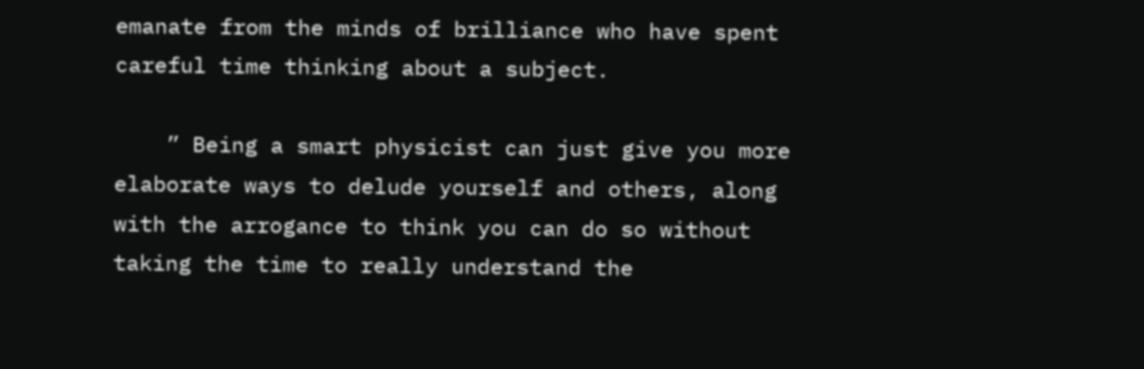emanate from the minds of brilliance who have spent careful time thinking about a subject.

    ” Being a smart physicist can just give you more elaborate ways to delude yourself and others, along with the arrogance to think you can do so without taking the time to really understand the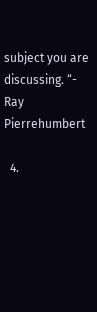subject you are discussing. “- Ray Pierrehumbert

  4.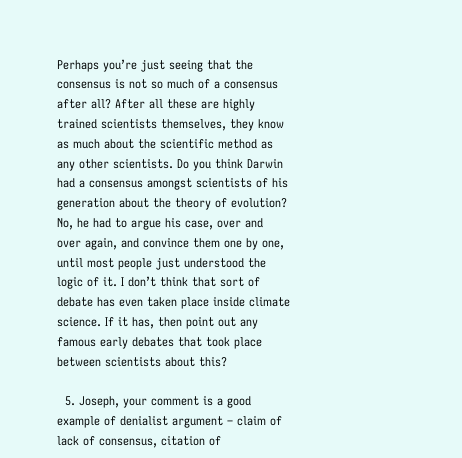Perhaps you’re just seeing that the consensus is not so much of a consensus after all? After all these are highly trained scientists themselves, they know as much about the scientific method as any other scientists. Do you think Darwin had a consensus amongst scientists of his generation about the theory of evolution? No, he had to argue his case, over and over again, and convince them one by one, until most people just understood the logic of it. I don’t think that sort of debate has even taken place inside climate science. If it has, then point out any famous early debates that took place between scientists about this?

  5. Joseph, your comment is a good example of denialist argument – claim of lack of consensus, citation of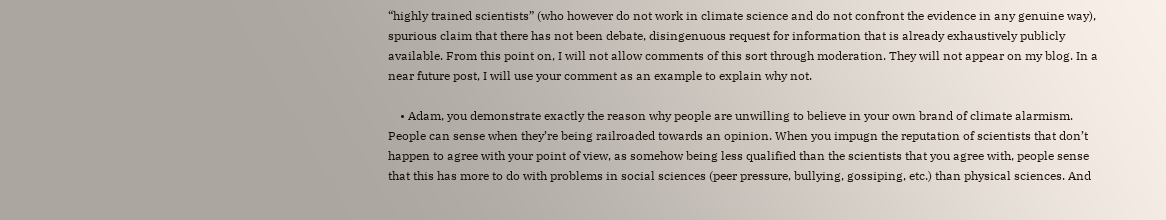“highly trained scientists” (who however do not work in climate science and do not confront the evidence in any genuine way), spurious claim that there has not been debate, disingenuous request for information that is already exhaustively publicly available. From this point on, I will not allow comments of this sort through moderation. They will not appear on my blog. In a near future post, I will use your comment as an example to explain why not.

    • Adam, you demonstrate exactly the reason why people are unwilling to believe in your own brand of climate alarmism. People can sense when they’re being railroaded towards an opinion. When you impugn the reputation of scientists that don’t happen to agree with your point of view, as somehow being less qualified than the scientists that you agree with, people sense that this has more to do with problems in social sciences (peer pressure, bullying, gossiping, etc.) than physical sciences. And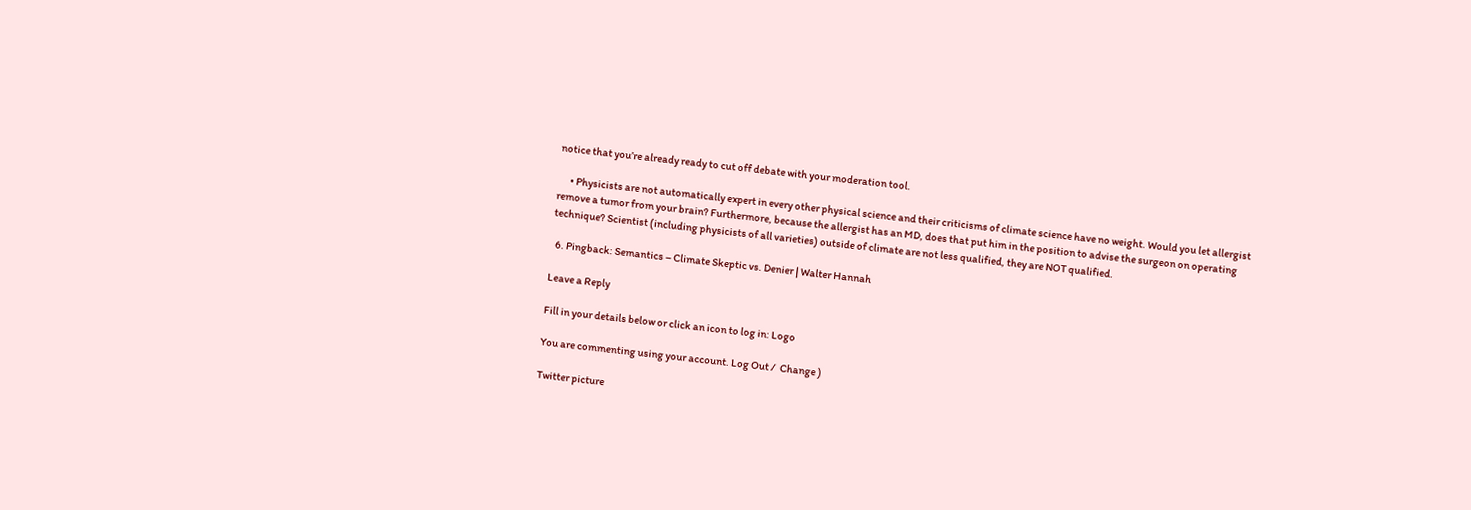notice that you’re already ready to cut off debate with your moderation tool.

      • Physicists are not automatically expert in every other physical science and their criticisms of climate science have no weight. Would you let allergist remove a tumor from your brain? Furthermore, because the allergist has an MD, does that put him in the position to advise the surgeon on operating technique? Scientist (including physicists of all varieties) outside of climate are not less qualified, they are NOT qualified.

  6. Pingback: Semantics – Climate Skeptic vs. Denier | Walter Hannah

Leave a Reply

Fill in your details below or click an icon to log in: Logo

You are commenting using your account. Log Out /  Change )

Twitter picture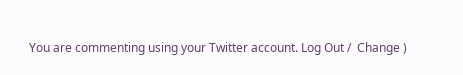You are commenting using your Twitter account. Log Out /  Change )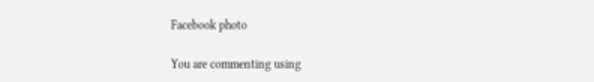Facebook photo

You are commenting using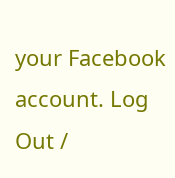your Facebook account. Log Out /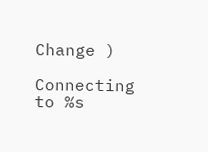Change )

Connecting to %s